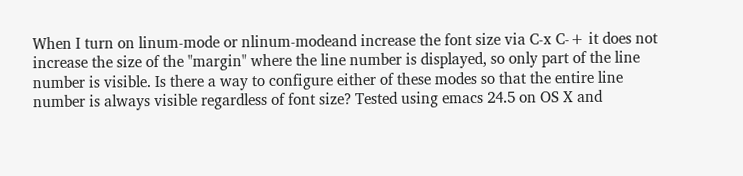When I turn on linum-mode or nlinum-modeand increase the font size via C-x C-+ it does not increase the size of the "margin" where the line number is displayed, so only part of the line number is visible. Is there a way to configure either of these modes so that the entire line number is always visible regardless of font size? Tested using emacs 24.5 on OS X and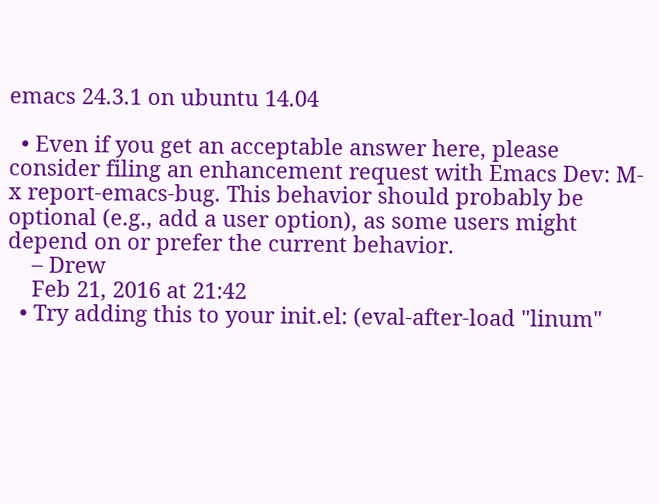emacs 24.3.1 on ubuntu 14.04

  • Even if you get an acceptable answer here, please consider filing an enhancement request with Emacs Dev: M-x report-emacs-bug. This behavior should probably be optional (e.g., add a user option), as some users might depend on or prefer the current behavior.
    – Drew
    Feb 21, 2016 at 21:42
  • Try adding this to your init.el: (eval-after-load "linum"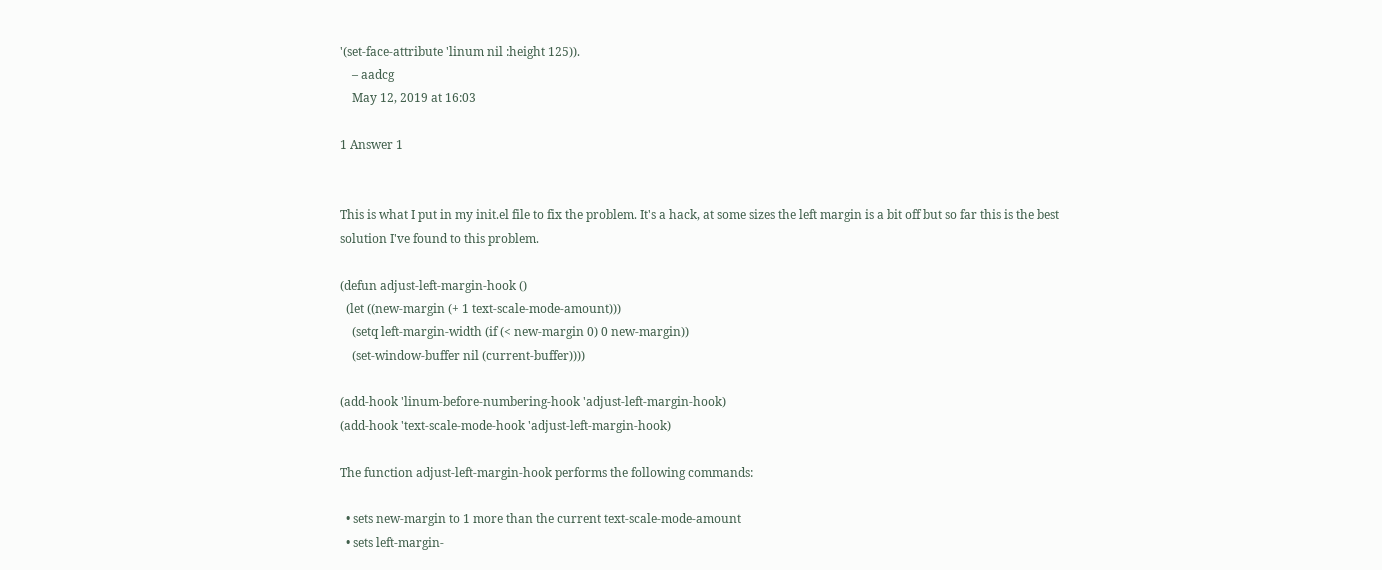'(set-face-attribute 'linum nil :height 125)).
    – aadcg
    May 12, 2019 at 16:03

1 Answer 1


This is what I put in my init.el file to fix the problem. It's a hack, at some sizes the left margin is a bit off but so far this is the best solution I've found to this problem.

(defun adjust-left-margin-hook ()
  (let ((new-margin (+ 1 text-scale-mode-amount)))
    (setq left-margin-width (if (< new-margin 0) 0 new-margin))
    (set-window-buffer nil (current-buffer))))

(add-hook 'linum-before-numbering-hook 'adjust-left-margin-hook)
(add-hook 'text-scale-mode-hook 'adjust-left-margin-hook)

The function adjust-left-margin-hook performs the following commands:

  • sets new-margin to 1 more than the current text-scale-mode-amount
  • sets left-margin-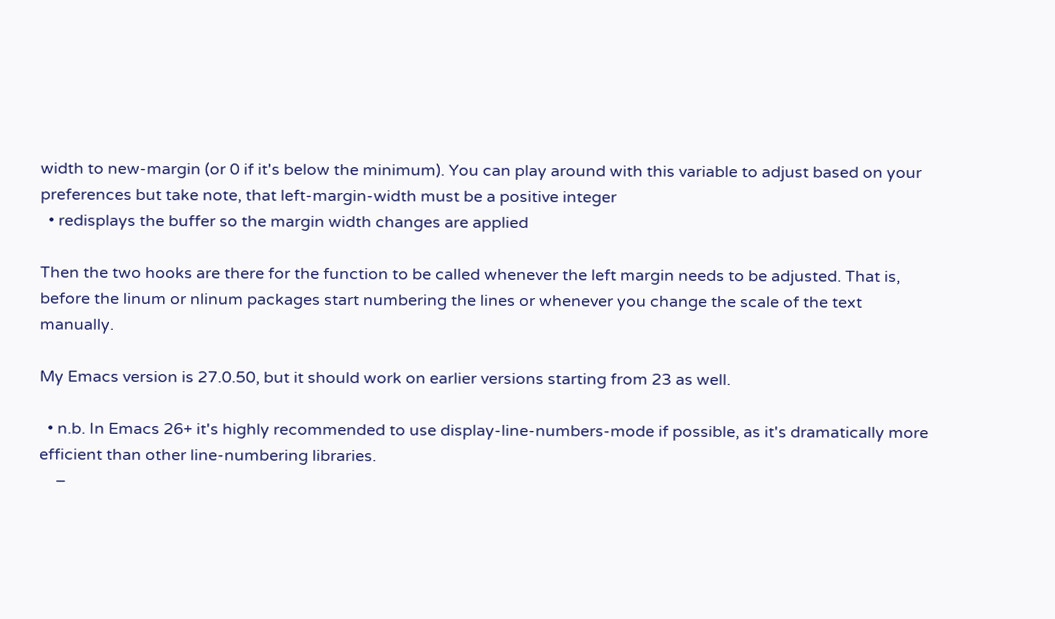width to new-margin (or 0 if it's below the minimum). You can play around with this variable to adjust based on your preferences but take note, that left-margin-width must be a positive integer
  • redisplays the buffer so the margin width changes are applied

Then the two hooks are there for the function to be called whenever the left margin needs to be adjusted. That is, before the linum or nlinum packages start numbering the lines or whenever you change the scale of the text manually.

My Emacs version is 27.0.50, but it should work on earlier versions starting from 23 as well.

  • n.b. In Emacs 26+ it's highly recommended to use display-line-numbers-mode if possible, as it's dramatically more efficient than other line-numbering libraries.
    –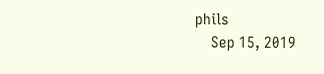phils
    Sep 15, 2019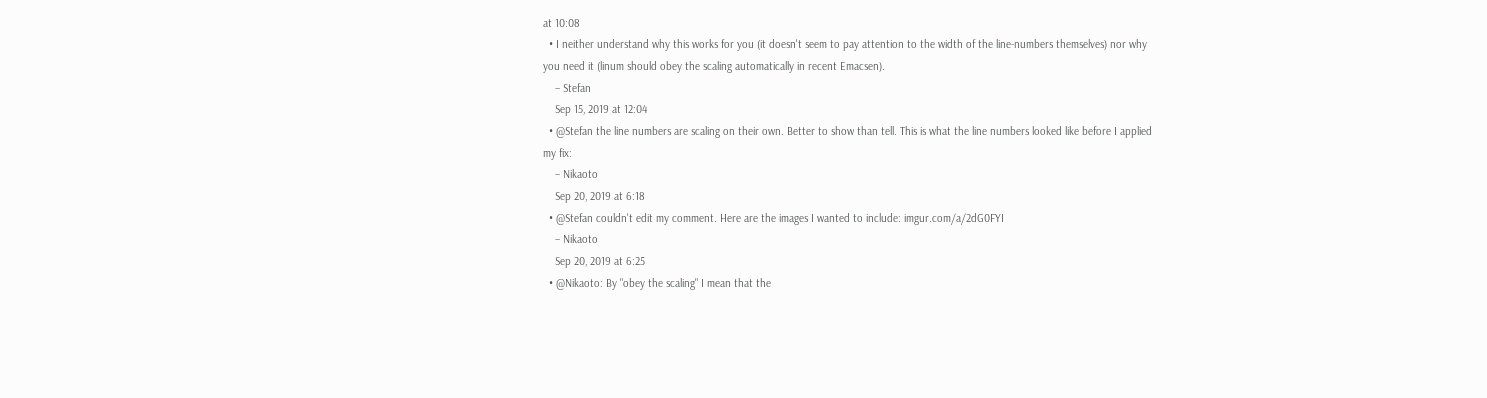at 10:08
  • I neither understand why this works for you (it doesn't seem to pay attention to the width of the line-numbers themselves) nor why you need it (linum should obey the scaling automatically in recent Emacsen).
    – Stefan
    Sep 15, 2019 at 12:04
  • @Stefan the line numbers are scaling on their own. Better to show than tell. This is what the line numbers looked like before I applied my fix:
    – Nikaoto
    Sep 20, 2019 at 6:18
  • @Stefan couldn't edit my comment. Here are the images I wanted to include: imgur.com/a/2dG0FYI
    – Nikaoto
    Sep 20, 2019 at 6:25
  • @Nikaoto: By "obey the scaling" I mean that the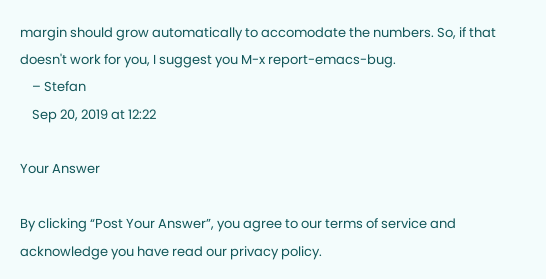margin should grow automatically to accomodate the numbers. So, if that doesn't work for you, I suggest you M-x report-emacs-bug.
    – Stefan
    Sep 20, 2019 at 12:22

Your Answer

By clicking “Post Your Answer”, you agree to our terms of service and acknowledge you have read our privacy policy.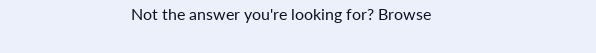Not the answer you're looking for? Browse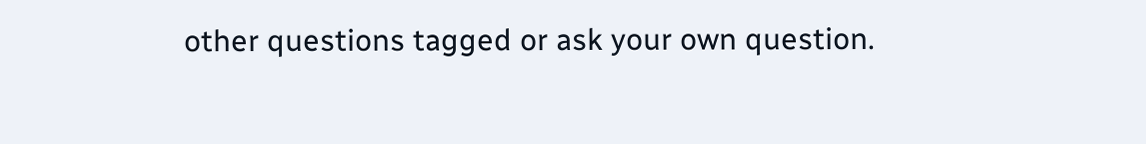other questions tagged or ask your own question.